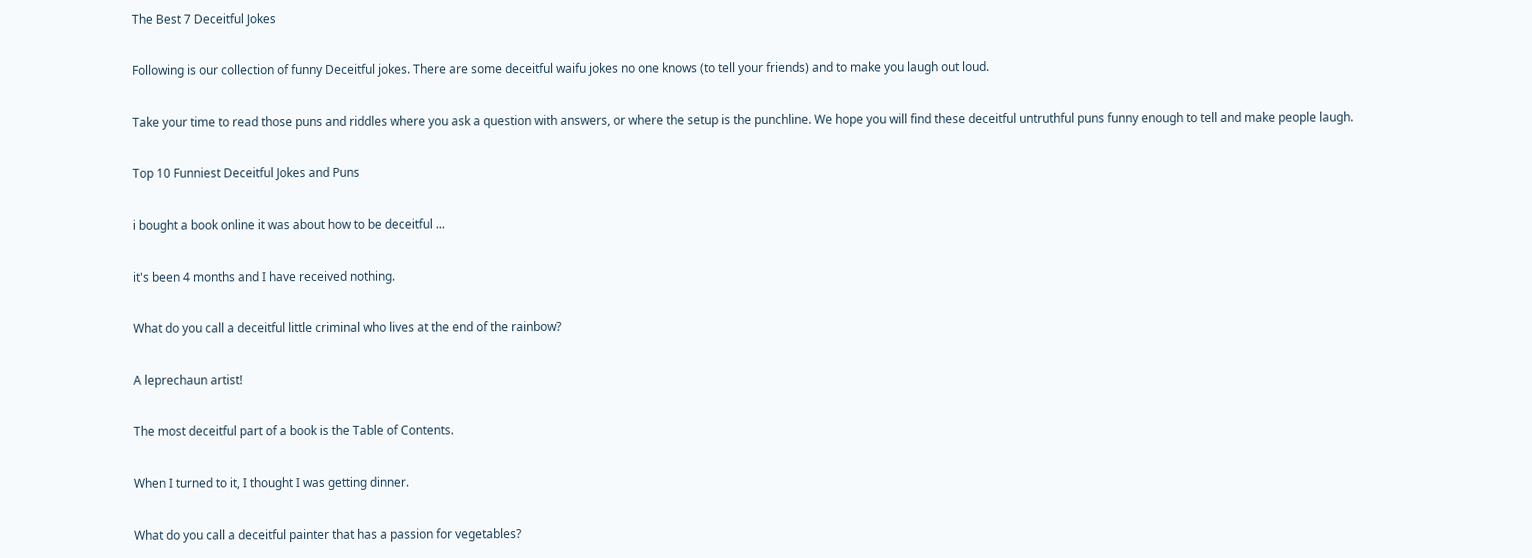The Best 7 Deceitful Jokes

Following is our collection of funny Deceitful jokes. There are some deceitful waifu jokes no one knows (to tell your friends) and to make you laugh out loud.

Take your time to read those puns and riddles where you ask a question with answers, or where the setup is the punchline. We hope you will find these deceitful untruthful puns funny enough to tell and make people laugh.

Top 10 Funniest Deceitful Jokes and Puns

i bought a book online it was about how to be deceitful ...

it's been 4 months and I have received nothing.

What do you call a deceitful little criminal who lives at the end of the rainbow?

A leprechaun artist!

The most deceitful part of a book is the Table of Contents.

When I turned to it, I thought I was getting dinner.

What do you call a deceitful painter that has a passion for vegetables?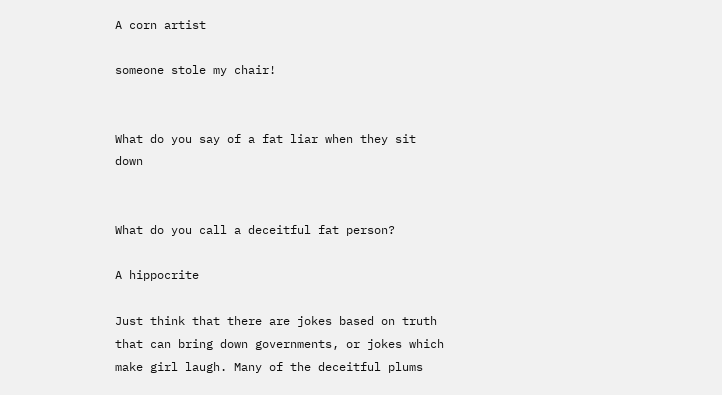A corn artist

someone stole my chair!


What do you say of a fat liar when they sit down


What do you call a deceitful fat person?

A hippocrite

Just think that there are jokes based on truth that can bring down governments, or jokes which make girl laugh. Many of the deceitful plums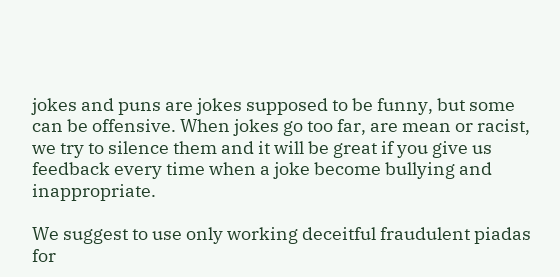jokes and puns are jokes supposed to be funny, but some can be offensive. When jokes go too far, are mean or racist, we try to silence them and it will be great if you give us feedback every time when a joke become bullying and inappropriate.

We suggest to use only working deceitful fraudulent piadas for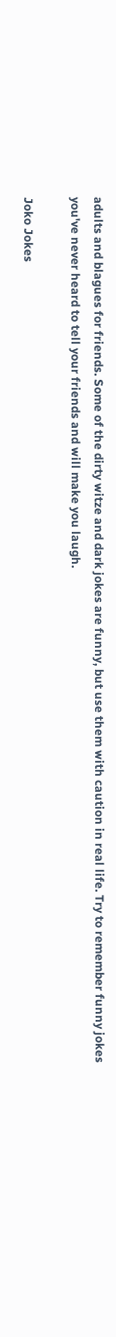adults and blagues for friends. Some of the dirty witze and dark jokes are funny, but use them with caution in real life. Try to remember funny jokes you've never heard to tell your friends and will make you laugh.

Joko Jokes